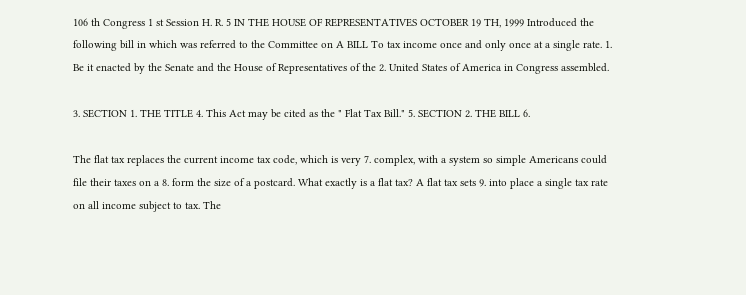106 th Congress 1 st Session H. R. 5 IN THE HOUSE OF REPRESENTATIVES OCTOBER 19 TH, 1999 Introduced the following bill in which was referred to the Committee on A BILL To tax income once and only once at a single rate. 1. Be it enacted by the Senate and the House of Representatives of the 2. United States of America in Congress assembled.

3. SECTION 1. THE TITLE 4. This Act may be cited as the " Flat Tax Bill." 5. SECTION 2. THE BILL 6.

The flat tax replaces the current income tax code, which is very 7. complex, with a system so simple Americans could file their taxes on a 8. form the size of a postcard. What exactly is a flat tax? A flat tax sets 9. into place a single tax rate on all income subject to tax. The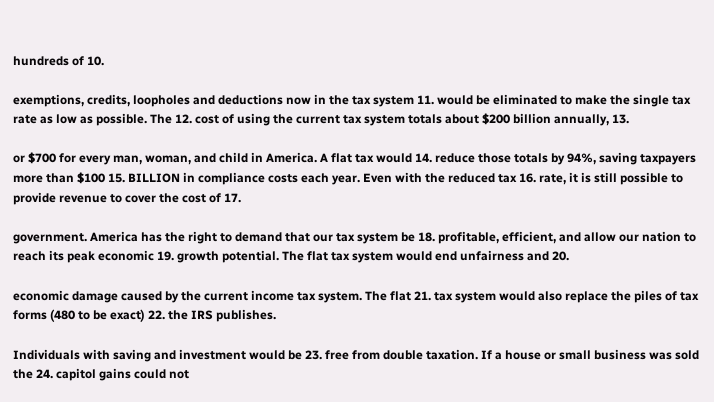hundreds of 10.

exemptions, credits, loopholes and deductions now in the tax system 11. would be eliminated to make the single tax rate as low as possible. The 12. cost of using the current tax system totals about $200 billion annually, 13.

or $700 for every man, woman, and child in America. A flat tax would 14. reduce those totals by 94%, saving taxpayers more than $100 15. BILLION in compliance costs each year. Even with the reduced tax 16. rate, it is still possible to provide revenue to cover the cost of 17.

government. America has the right to demand that our tax system be 18. profitable, efficient, and allow our nation to reach its peak economic 19. growth potential. The flat tax system would end unfairness and 20.

economic damage caused by the current income tax system. The flat 21. tax system would also replace the piles of tax forms (480 to be exact) 22. the IRS publishes.

Individuals with saving and investment would be 23. free from double taxation. If a house or small business was sold the 24. capitol gains could not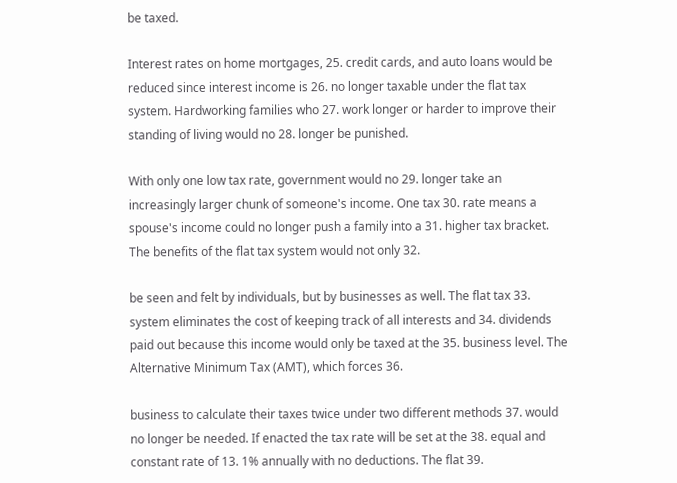be taxed.

Interest rates on home mortgages, 25. credit cards, and auto loans would be reduced since interest income is 26. no longer taxable under the flat tax system. Hardworking families who 27. work longer or harder to improve their standing of living would no 28. longer be punished.

With only one low tax rate, government would no 29. longer take an increasingly larger chunk of someone's income. One tax 30. rate means a spouse's income could no longer push a family into a 31. higher tax bracket. The benefits of the flat tax system would not only 32.

be seen and felt by individuals, but by businesses as well. The flat tax 33. system eliminates the cost of keeping track of all interests and 34. dividends paid out because this income would only be taxed at the 35. business level. The Alternative Minimum Tax (AMT), which forces 36.

business to calculate their taxes twice under two different methods 37. would no longer be needed. If enacted the tax rate will be set at the 38. equal and constant rate of 13. 1% annually with no deductions. The flat 39.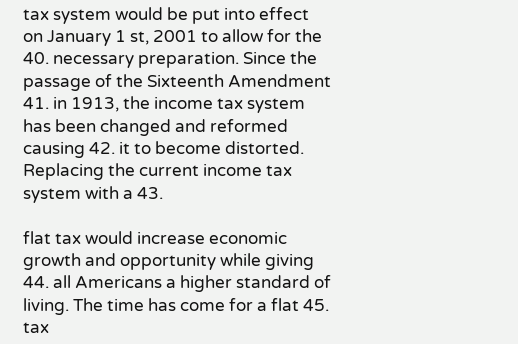tax system would be put into effect on January 1 st, 2001 to allow for the 40. necessary preparation. Since the passage of the Sixteenth Amendment 41. in 1913, the income tax system has been changed and reformed causing 42. it to become distorted. Replacing the current income tax system with a 43.

flat tax would increase economic growth and opportunity while giving 44. all Americans a higher standard of living. The time has come for a flat 45. tax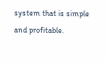system that is simple and profitable.